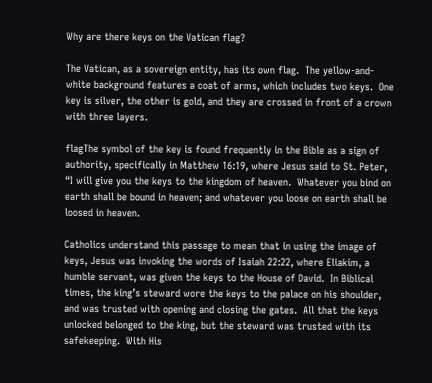Why are there keys on the Vatican flag?

The Vatican, as a sovereign entity, has its own flag.  The yellow-and-white background features a coat of arms, which includes two keys.  One key is silver, the other is gold, and they are crossed in front of a crown with three layers.

flagThe symbol of the key is found frequently in the Bible as a sign of authority, specifically in Matthew 16:19, where Jesus said to St. Peter, “I will give you the keys to the kingdom of heaven.  Whatever you bind on earth shall be bound in heaven; and whatever you loose on earth shall be loosed in heaven.

Catholics understand this passage to mean that in using the image of keys, Jesus was invoking the words of Isaiah 22:22, where Eliakim, a humble servant, was given the keys to the House of David.  In Biblical times, the king’s steward wore the keys to the palace on his shoulder, and was trusted with opening and closing the gates.  All that the keys unlocked belonged to the king, but the steward was trusted with its safekeeping.  With His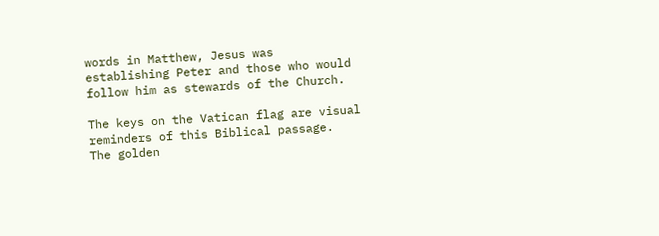words in Matthew, Jesus was establishing Peter and those who would follow him as stewards of the Church.

The keys on the Vatican flag are visual reminders of this Biblical passage.  The golden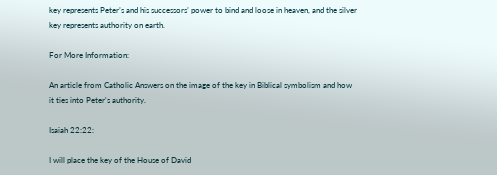key represents Peter’s and his successors’ power to bind and loose in heaven, and the silver key represents authority on earth.

For More Information:

An article from Catholic Answers on the image of the key in Biblical symbolism and how it ties into Peter's authority.

Isaiah 22:22:

I will place the key of the House of David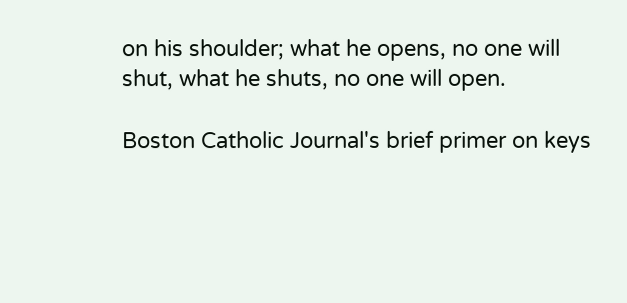on his shoulder; what he opens, no one will shut, what he shuts, no one will open.

Boston Catholic Journal's brief primer on keys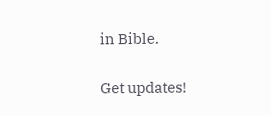in Bible.

Get updates!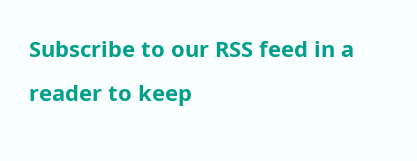Subscribe to our RSS feed in a reader to keep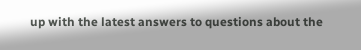up with the latest answers to questions about the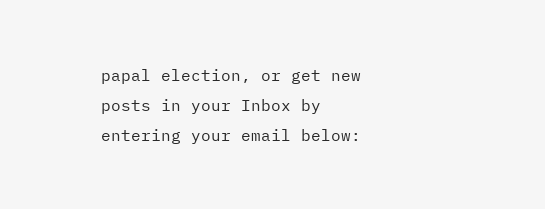papal election, or get new posts in your Inbox by entering your email below: